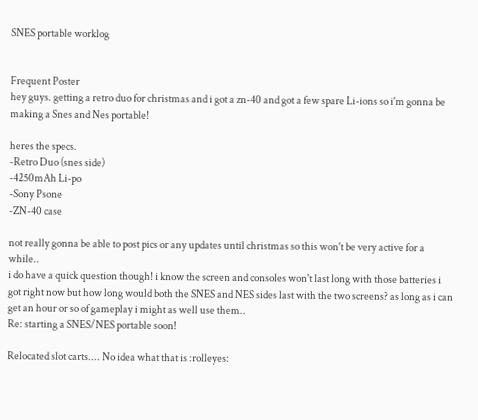SNES portable worklog


Frequent Poster
hey guys. getting a retro duo for christmas and i got a zn-40 and got a few spare Li-ions so i'm gonna be making a Snes and Nes portable!

heres the specs.
-Retro Duo (snes side)
-4250mAh Li-po
-Sony Psone
-ZN-40 case

not really gonna be able to post pics or any updates until christmas so this won't be very active for a while..
i do have a quick question though! i know the screen and consoles won't last long with those batteries i got right now but how long would both the SNES and NES sides last with the two screens? as long as i can get an hour or so of gameplay i might as well use them..
Re: starting a SNES/NES portable soon!

Relocated slot carts.... No idea what that is :rolleyes: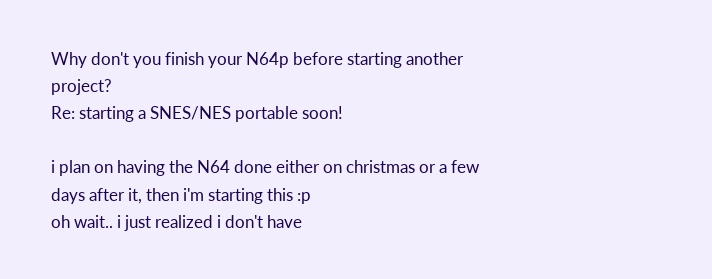Why don't you finish your N64p before starting another project?
Re: starting a SNES/NES portable soon!

i plan on having the N64 done either on christmas or a few days after it, then i'm starting this :p
oh wait.. i just realized i don't have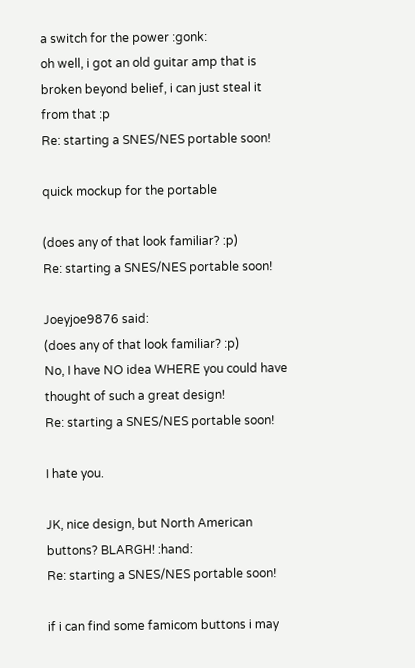a switch for the power :gonk:
oh well, i got an old guitar amp that is broken beyond belief, i can just steal it from that :p
Re: starting a SNES/NES portable soon!

quick mockup for the portable

(does any of that look familiar? :p)
Re: starting a SNES/NES portable soon!

Joeyjoe9876 said:
(does any of that look familiar? :p)
No, I have NO idea WHERE you could have thought of such a great design!
Re: starting a SNES/NES portable soon!

I hate you.

JK, nice design, but North American buttons? BLARGH! :hand:
Re: starting a SNES/NES portable soon!

if i can find some famicom buttons i may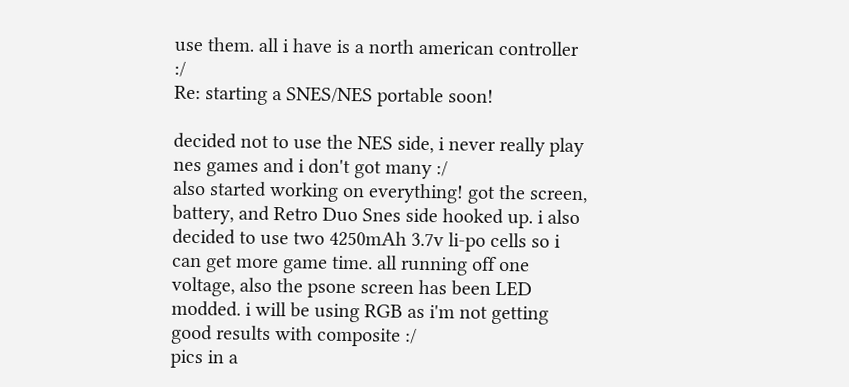use them. all i have is a north american controller :/
Re: starting a SNES/NES portable soon!

decided not to use the NES side, i never really play nes games and i don't got many :/
also started working on everything! got the screen, battery, and Retro Duo Snes side hooked up. i also decided to use two 4250mAh 3.7v li-po cells so i can get more game time. all running off one voltage, also the psone screen has been LED modded. i will be using RGB as i'm not getting good results with composite :/
pics in a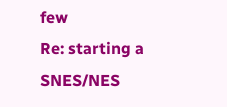few
Re: starting a SNES/NES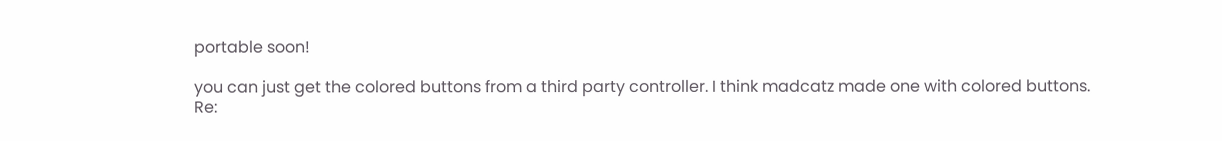portable soon!

you can just get the colored buttons from a third party controller. I think madcatz made one with colored buttons.
Re: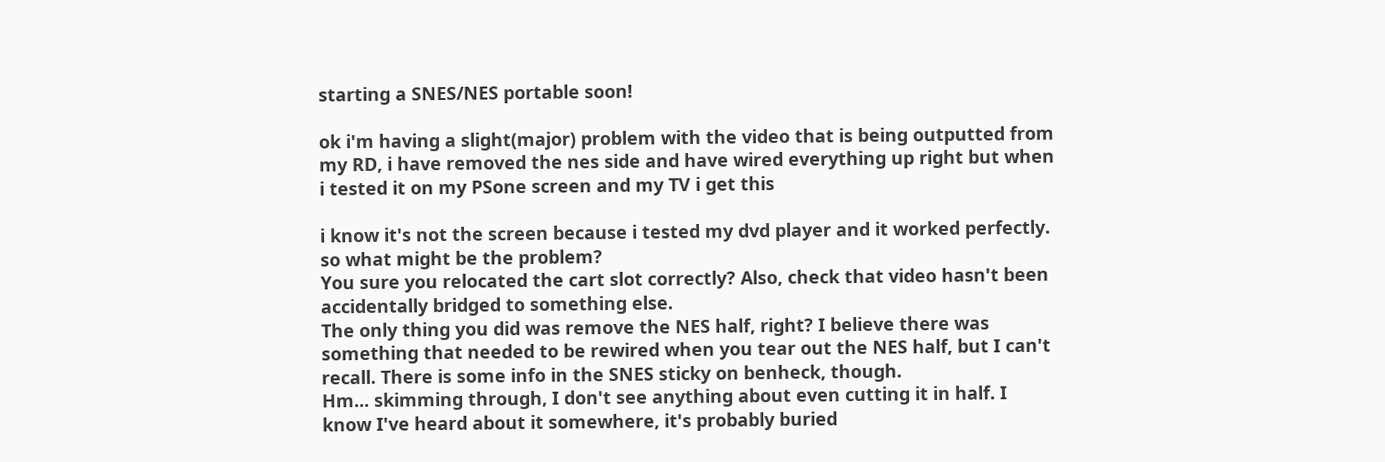starting a SNES/NES portable soon!

ok i'm having a slight(major) problem with the video that is being outputted from my RD, i have removed the nes side and have wired everything up right but when i tested it on my PSone screen and my TV i get this

i know it's not the screen because i tested my dvd player and it worked perfectly. so what might be the problem?
You sure you relocated the cart slot correctly? Also, check that video hasn't been accidentally bridged to something else.
The only thing you did was remove the NES half, right? I believe there was something that needed to be rewired when you tear out the NES half, but I can't recall. There is some info in the SNES sticky on benheck, though.
Hm... skimming through, I don't see anything about even cutting it in half. I know I've heard about it somewhere, it's probably buried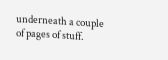underneath a couple of pages of stuff.